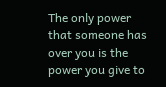The only power that someone has over you is the power you give to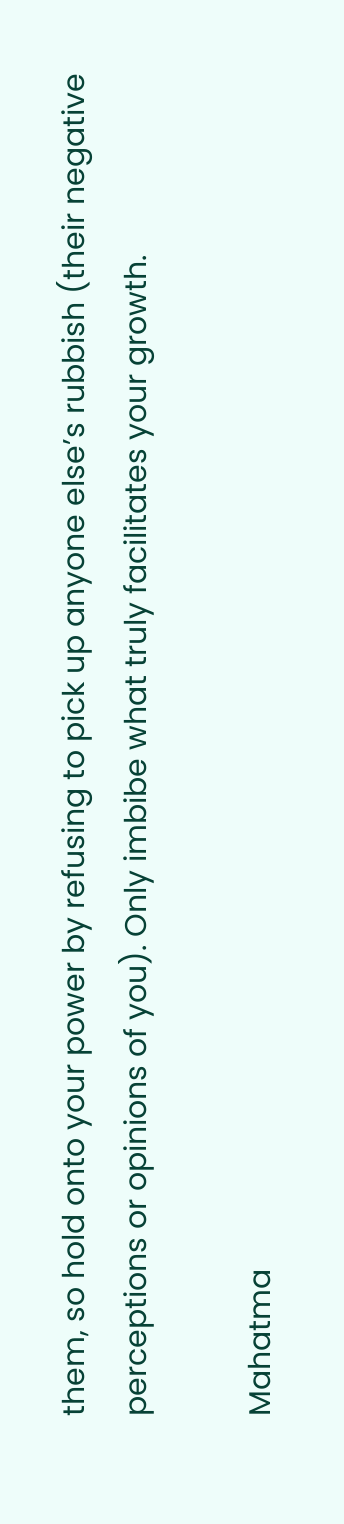them, so hold onto your power by refusing to pick up anyone else’s rubbish (their negative perceptions or opinions of you). Only imbibe what truly facilitates your growth.

Mahatma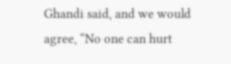Ghandi said, and we would agree, “No one can hurt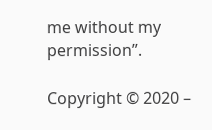me without my permission”.

Copyright © 2020 –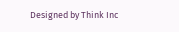Designed by Think Inc